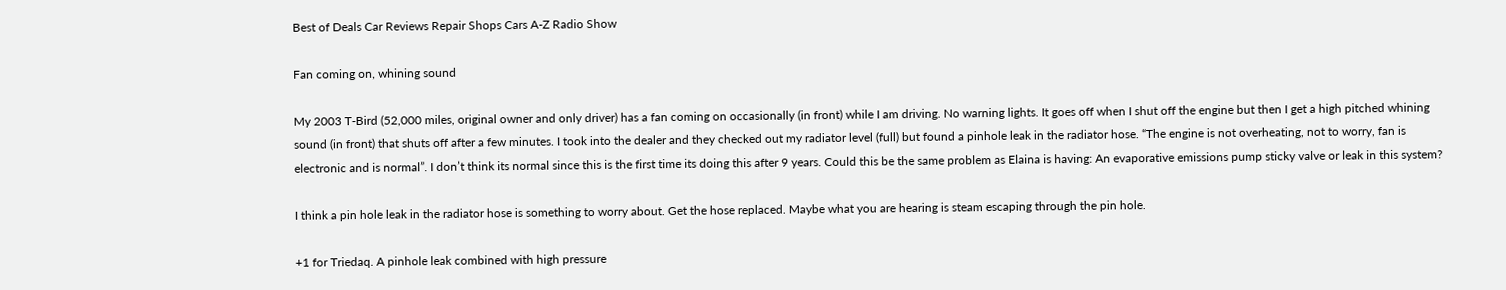Best of Deals Car Reviews Repair Shops Cars A-Z Radio Show

Fan coming on, whining sound

My 2003 T-Bird (52,000 miles, original owner and only driver) has a fan coming on occasionally (in front) while I am driving. No warning lights. It goes off when I shut off the engine but then I get a high pitched whining sound (in front) that shuts off after a few minutes. I took into the dealer and they checked out my radiator level (full) but found a pinhole leak in the radiator hose. “The engine is not overheating, not to worry, fan is electronic and is normal”. I don’t think its normal since this is the first time its doing this after 9 years. Could this be the same problem as Elaina is having: An evaporative emissions pump sticky valve or leak in this system?

I think a pin hole leak in the radiator hose is something to worry about. Get the hose replaced. Maybe what you are hearing is steam escaping through the pin hole.

+1 for Triedaq. A pinhole leak combined with high pressure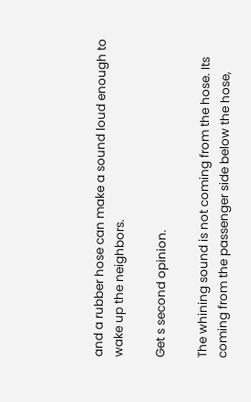and a rubber hose can make a sound loud enough to wake up the neighbors.

Get s second opinion.

The whining sound is not coming from the hose. Its coming from the passenger side below the hose,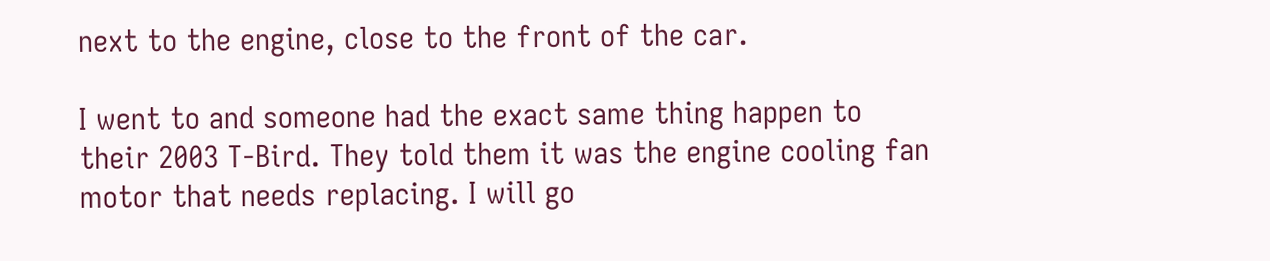next to the engine, close to the front of the car.

I went to and someone had the exact same thing happen to their 2003 T-Bird. They told them it was the engine cooling fan motor that needs replacing. I will go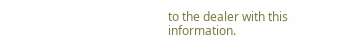to the dealer with this information.